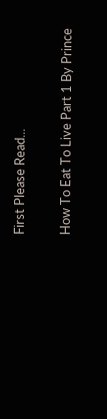First Please Read...

How To Eat To Live Part 1 By Prince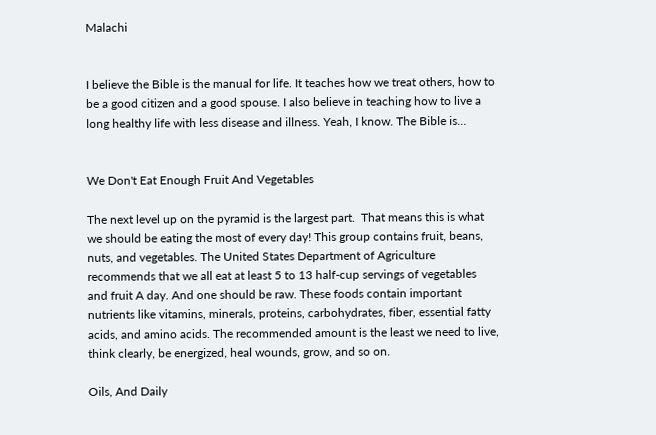Malachi


I believe the Bible is the manual for life. It teaches how we treat others, how to be a good citizen and a good spouse. I also believe in teaching how to live a long healthy life with less disease and illness. Yeah, I know. The Bible is…


We Don't Eat Enough Fruit And Vegetables

The next level up on the pyramid is the largest part.  That means this is what we should be eating the most of every day! This group contains fruit, beans, nuts, and vegetables. The United States Department of Agriculture recommends that we all eat at least 5 to 13 half-cup servings of vegetables and fruit A day. And one should be raw. These foods contain important nutrients like vitamins, minerals, proteins, carbohydrates, fiber, essential fatty acids, and amino acids. The recommended amount is the least we need to live, think clearly, be energized, heal wounds, grow, and so on.

Oils, And Daily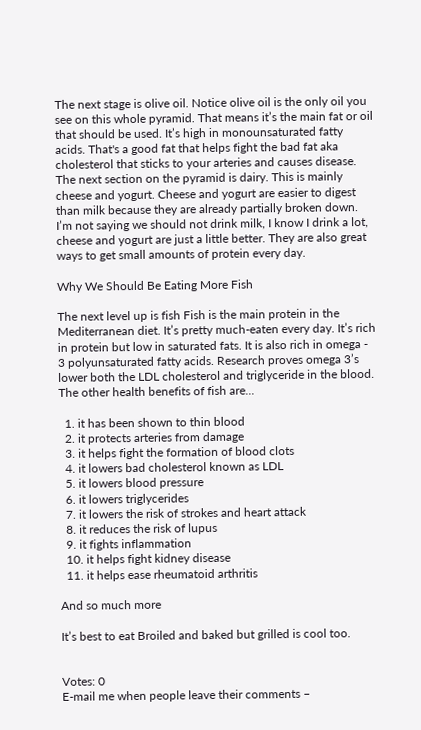The next stage is olive oil. Notice olive oil is the only oil you see on this whole pyramid. That means it’s the main fat or oil that should be used. It’s high in monounsaturated fatty acids. That's a good fat that helps fight the bad fat aka cholesterol that sticks to your arteries and causes disease. The next section on the pyramid is dairy. This is mainly cheese and yogurt. Cheese and yogurt are easier to digest than milk because they are already partially broken down. I’m not saying we should not drink milk, I know I drink a lot, cheese and yogurt are just a little better. They are also great ways to get small amounts of protein every day.

Why We Should Be Eating More Fish

The next level up is fish Fish is the main protein in the Mediterranean diet. It’s pretty much-eaten every day. It’s rich in protein but low in saturated fats. It is also rich in omega - 3 polyunsaturated fatty acids. Research proves omega 3’s lower both the LDL cholesterol and triglyceride in the blood.  The other health benefits of fish are...

  1. it has been shown to thin blood
  2. it protects arteries from damage
  3. it helps fight the formation of blood clots
  4. it lowers bad cholesterol known as LDL
  5. it lowers blood pressure
  6. it lowers triglycerides
  7. it lowers the risk of strokes and heart attack
  8. it reduces the risk of lupus
  9. it fights inflammation
  10. it helps fight kidney disease
  11. it helps ease rheumatoid arthritis

And so much more

It’s best to eat Broiled and baked but grilled is cool too.


Votes: 0
E-mail me when people leave their comments –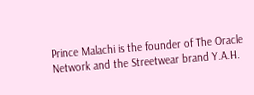Prince Malachi is the founder of The Oracle Network and the Streetwear brand Y.A.H.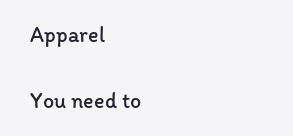Apparel

You need to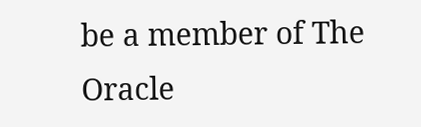be a member of The Oracle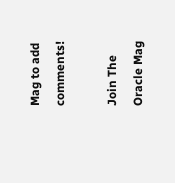Mag to add comments!

Join The Oracle Mag